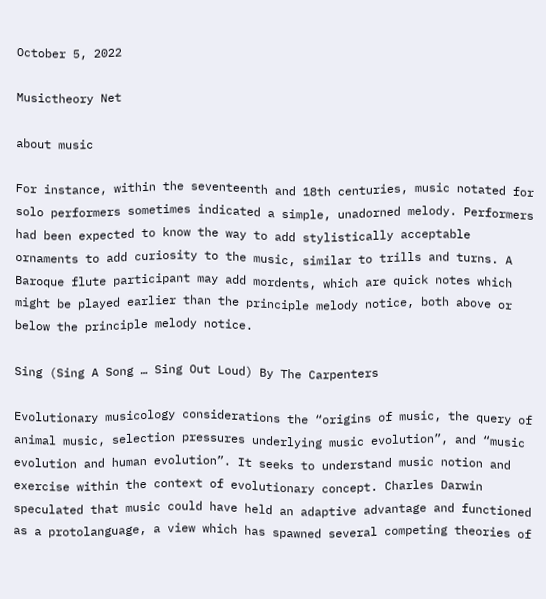October 5, 2022

Musictheory Net

about music

For instance, within the seventeenth and 18th centuries, music notated for solo performers sometimes indicated a simple, unadorned melody. Performers had been expected to know the way to add stylistically acceptable ornaments to add curiosity to the music, similar to trills and turns. A Baroque flute participant may add mordents, which are quick notes which might be played earlier than the principle melody notice, both above or below the principle melody notice.

Sing (Sing A Song … Sing Out Loud) By The Carpenters

Evolutionary musicology considerations the “origins of music, the query of animal music, selection pressures underlying music evolution”, and “music evolution and human evolution”. It seeks to understand music notion and exercise within the context of evolutionary concept. Charles Darwin speculated that music could have held an adaptive advantage and functioned as a protolanguage, a view which has spawned several competing theories of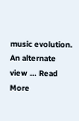music evolution. An alternate view … Read More